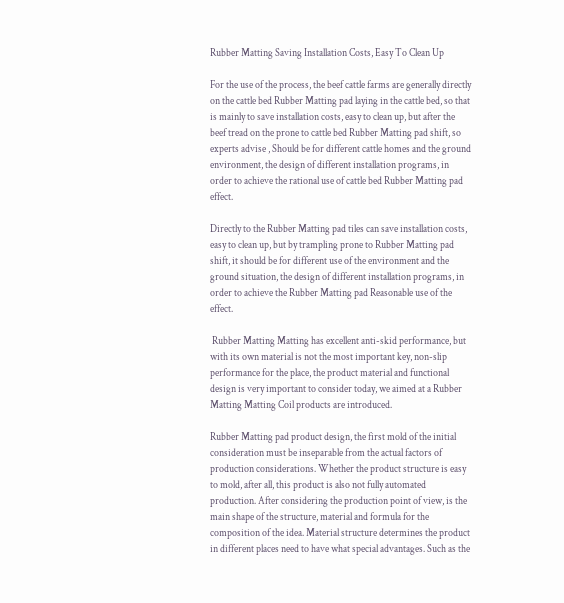Rubber Matting Saving Installation Costs, Easy To Clean Up

For the use of the process, the beef cattle farms are generally directly on the cattle bed Rubber Matting pad laying in the cattle bed, so that is mainly to save installation costs, easy to clean up, but after the beef tread on the prone to cattle bed Rubber Matting pad shift, so experts advise , Should be for different cattle homes and the ground environment, the design of different installation programs, in order to achieve the rational use of cattle bed Rubber Matting pad effect.

Directly to the Rubber Matting pad tiles can save installation costs, easy to clean up, but by trampling prone to Rubber Matting pad shift, it should be for different use of the environment and the ground situation, the design of different installation programs, in order to achieve the Rubber Matting pad Reasonable use of the effect.

 Rubber Matting Matting has excellent anti-skid performance, but with its own material is not the most important key, non-slip performance for the place, the product material and functional design is very important to consider today, we aimed at a Rubber Matting Matting Coil products are introduced.

Rubber Matting pad product design, the first mold of the initial consideration must be inseparable from the actual factors of production considerations. Whether the product structure is easy to mold, after all, this product is also not fully automated production. After considering the production point of view, is the main shape of the structure, material and formula for the composition of the idea. Material structure determines the product in different places need to have what special advantages. Such as the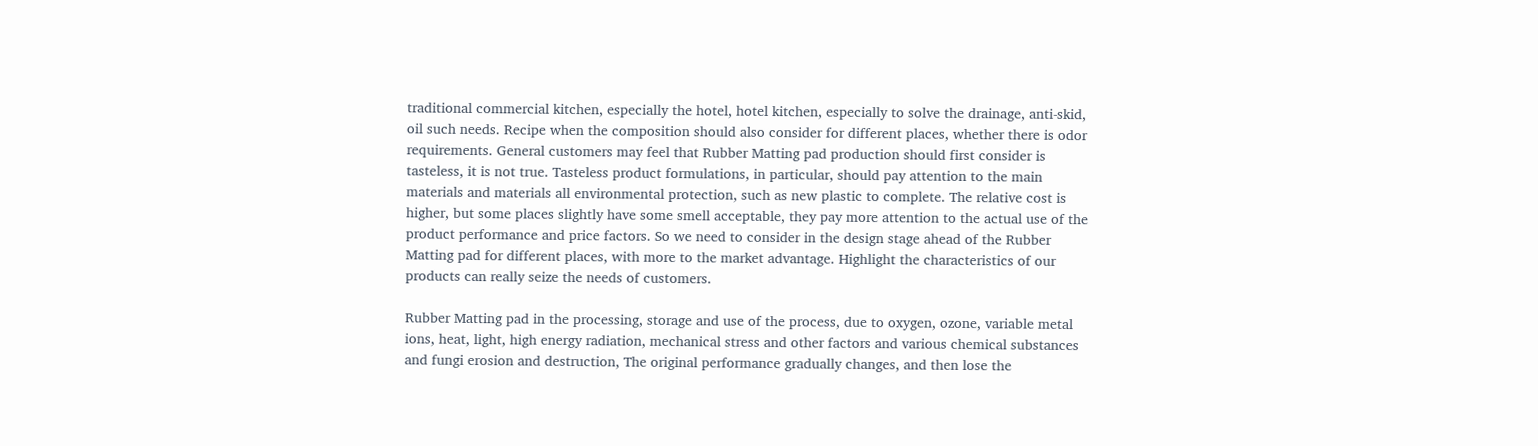traditional commercial kitchen, especially the hotel, hotel kitchen, especially to solve the drainage, anti-skid, oil such needs. Recipe when the composition should also consider for different places, whether there is odor requirements. General customers may feel that Rubber Matting pad production should first consider is tasteless, it is not true. Tasteless product formulations, in particular, should pay attention to the main materials and materials all environmental protection, such as new plastic to complete. The relative cost is higher, but some places slightly have some smell acceptable, they pay more attention to the actual use of the product performance and price factors. So we need to consider in the design stage ahead of the Rubber Matting pad for different places, with more to the market advantage. Highlight the characteristics of our products can really seize the needs of customers.

Rubber Matting pad in the processing, storage and use of the process, due to oxygen, ozone, variable metal ions, heat, light, high energy radiation, mechanical stress and other factors and various chemical substances and fungi erosion and destruction, The original performance gradually changes, and then lose the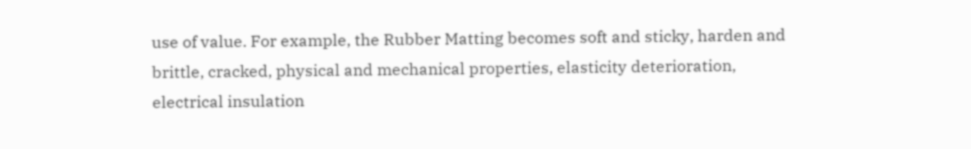use of value. For example, the Rubber Matting becomes soft and sticky, harden and brittle, cracked, physical and mechanical properties, elasticity deterioration, electrical insulation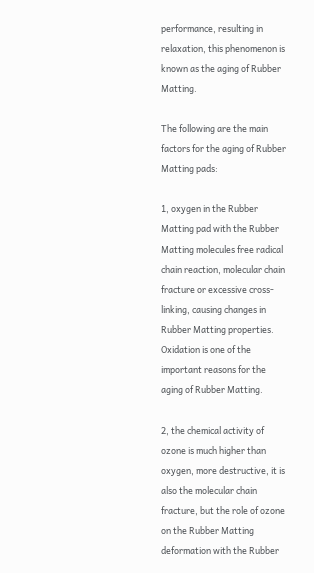performance, resulting in relaxation, this phenomenon is known as the aging of Rubber Matting.

The following are the main factors for the aging of Rubber Matting pads:

1, oxygen in the Rubber Matting pad with the Rubber Matting molecules free radical chain reaction, molecular chain fracture or excessive cross-linking, causing changes in Rubber Matting properties. Oxidation is one of the important reasons for the aging of Rubber Matting.

2, the chemical activity of ozone is much higher than oxygen, more destructive, it is also the molecular chain fracture, but the role of ozone on the Rubber Matting deformation with the Rubber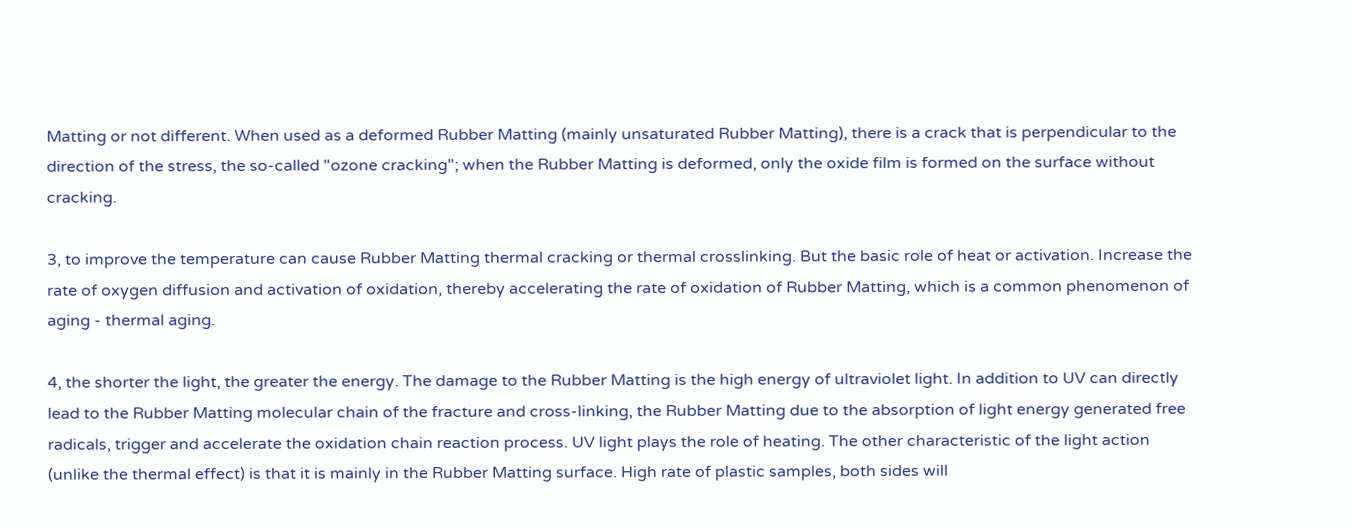Matting or not different. When used as a deformed Rubber Matting (mainly unsaturated Rubber Matting), there is a crack that is perpendicular to the direction of the stress, the so-called "ozone cracking"; when the Rubber Matting is deformed, only the oxide film is formed on the surface without cracking.

3, to improve the temperature can cause Rubber Matting thermal cracking or thermal crosslinking. But the basic role of heat or activation. Increase the rate of oxygen diffusion and activation of oxidation, thereby accelerating the rate of oxidation of Rubber Matting, which is a common phenomenon of aging - thermal aging.

4, the shorter the light, the greater the energy. The damage to the Rubber Matting is the high energy of ultraviolet light. In addition to UV can directly lead to the Rubber Matting molecular chain of the fracture and cross-linking, the Rubber Matting due to the absorption of light energy generated free radicals, trigger and accelerate the oxidation chain reaction process. UV light plays the role of heating. The other characteristic of the light action (unlike the thermal effect) is that it is mainly in the Rubber Matting surface. High rate of plastic samples, both sides will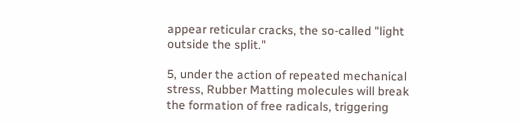appear reticular cracks, the so-called "light outside the split."

5, under the action of repeated mechanical stress, Rubber Matting molecules will break the formation of free radicals, triggering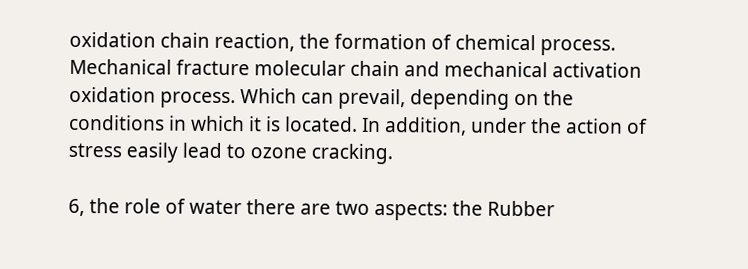oxidation chain reaction, the formation of chemical process. Mechanical fracture molecular chain and mechanical activation oxidation process. Which can prevail, depending on the conditions in which it is located. In addition, under the action of stress easily lead to ozone cracking.

6, the role of water there are two aspects: the Rubber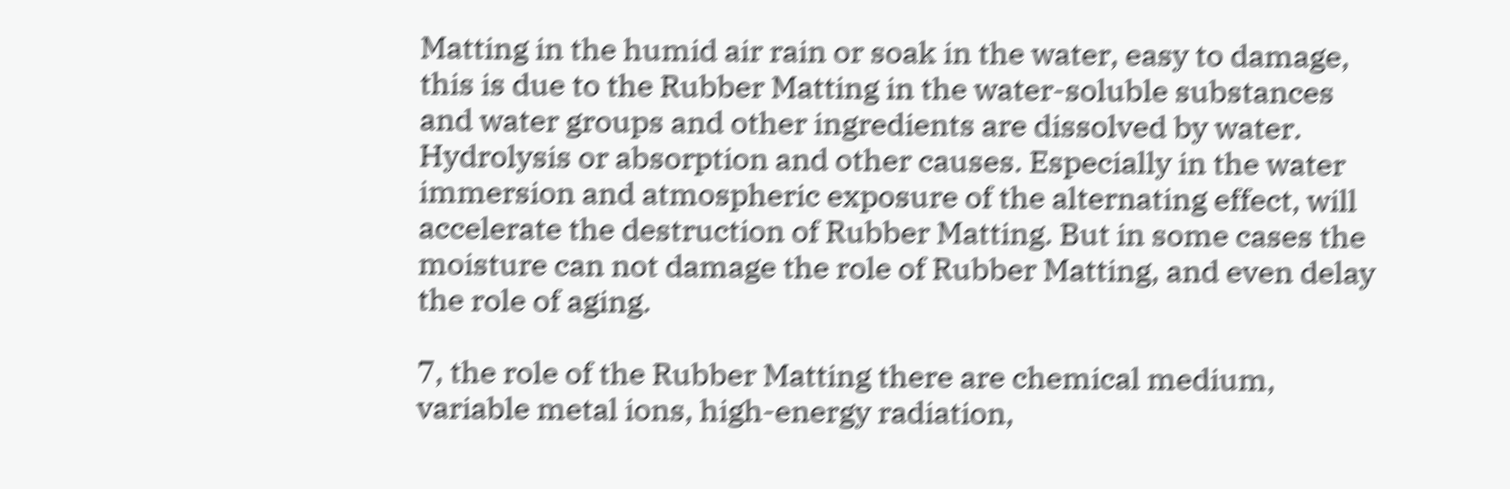Matting in the humid air rain or soak in the water, easy to damage, this is due to the Rubber Matting in the water-soluble substances and water groups and other ingredients are dissolved by water. Hydrolysis or absorption and other causes. Especially in the water immersion and atmospheric exposure of the alternating effect, will accelerate the destruction of Rubber Matting. But in some cases the moisture can not damage the role of Rubber Matting, and even delay the role of aging.

7, the role of the Rubber Matting there are chemical medium, variable metal ions, high-energy radiation,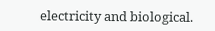electricity and biological.